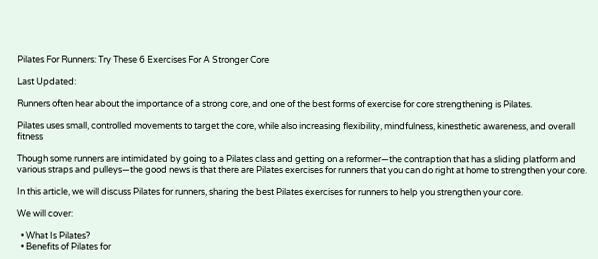Pilates For Runners: Try These 6 Exercises For A Stronger Core

Last Updated:

Runners often hear about the importance of a strong core, and one of the best forms of exercise for core strengthening is Pilates.

Pilates uses small, controlled movements to target the core, while also increasing flexibility, mindfulness, kinesthetic awareness, and overall fitness

Though some runners are intimidated by going to a Pilates class and getting on a reformer—the contraption that has a sliding platform and various straps and pulleys—the good news is that there are Pilates exercises for runners that you can do right at home to strengthen your core.

In this article, we will discuss Pilates for runners, sharing the best Pilates exercises for runners to help you strengthen your core.

We will cover:

  • What Is Pilates?
  • Benefits of Pilates for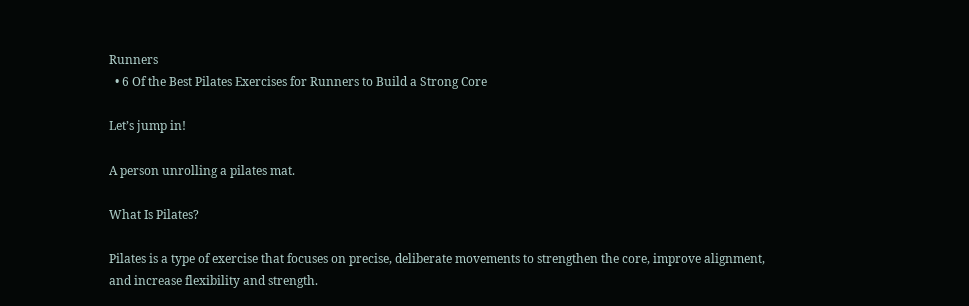Runners
  • 6 Of the Best Pilates Exercises for Runners to Build a Strong Core

Let’s jump in!

A person unrolling a pilates mat.

What Is Pilates?

Pilates is a type of exercise that focuses on precise, deliberate movements to strengthen the core, improve alignment, and increase flexibility and strength.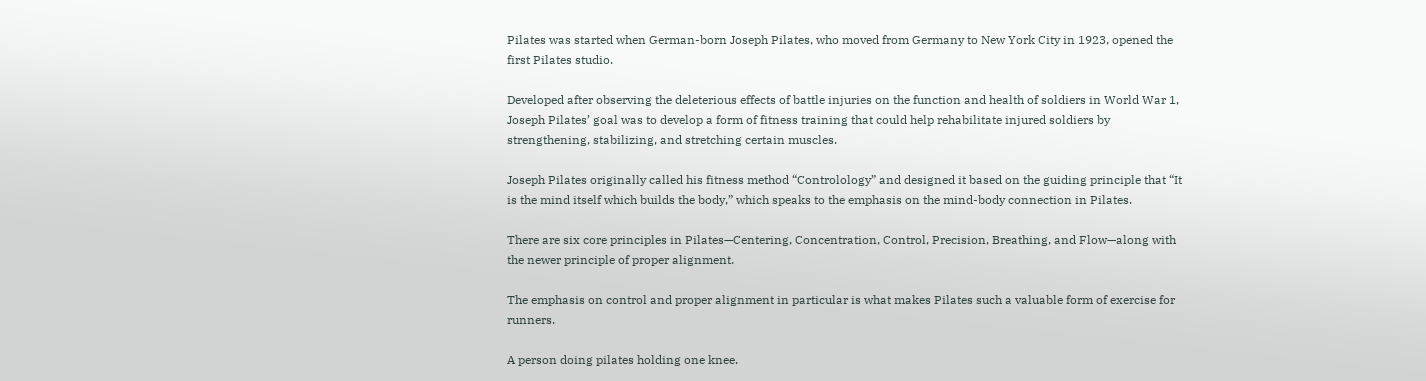Pilates was started when German-born Joseph Pilates, who moved from Germany to New York City in 1923, opened the first Pilates studio.

Developed after observing the deleterious effects of battle injuries on the function and health of soldiers in World War 1, Joseph Pilates’ goal was to develop a form of fitness training that could help rehabilitate injured soldiers by strengthening, stabilizing, and stretching certain muscles.

Joseph Pilates originally called his fitness method “Controlology” and designed it based on the guiding principle that “It is the mind itself which builds the body,” which speaks to the emphasis on the mind-body connection in Pilates.

There are six core principles in Pilates—Centering, Concentration, Control, Precision, Breathing, and Flow—along with the newer principle of proper alignment.

The emphasis on control and proper alignment in particular is what makes Pilates such a valuable form of exercise for runners.

A person doing pilates holding one knee.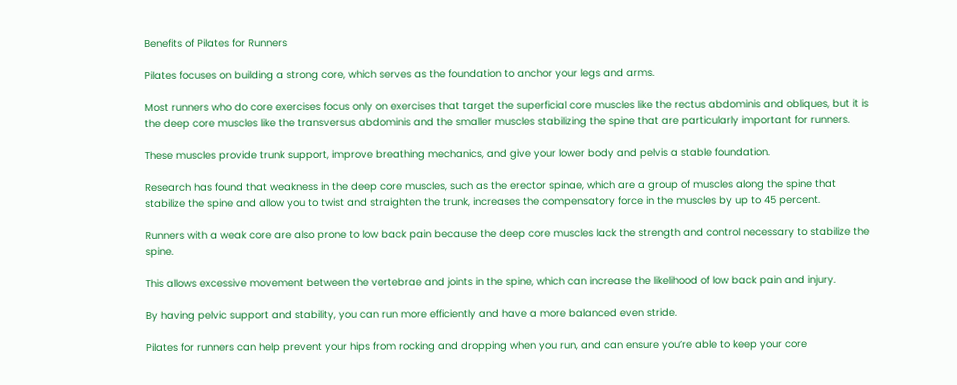Benefits of Pilates for Runners

Pilates focuses on building a strong core, which serves as the foundation to anchor your legs and arms.

Most runners who do core exercises focus only on exercises that target the superficial core muscles like the rectus abdominis and obliques, but it is the deep core muscles like the transversus abdominis and the smaller muscles stabilizing the spine that are particularly important for runners.

These muscles provide trunk support, improve breathing mechanics, and give your lower body and pelvis a stable foundation.

Research has found that weakness in the deep core muscles, such as the erector spinae, which are a group of muscles along the spine that stabilize the spine and allow you to twist and straighten the trunk, increases the compensatory force in the muscles by up to 45 percent.

Runners with a weak core are also prone to low back pain because the deep core muscles lack the strength and control necessary to stabilize the spine.

This allows excessive movement between the vertebrae and joints in the spine, which can increase the likelihood of low back pain and injury.

By having pelvic support and stability, you can run more efficiently and have a more balanced even stride.

Pilates for runners can help prevent your hips from rocking and dropping when you run, and can ensure you’re able to keep your core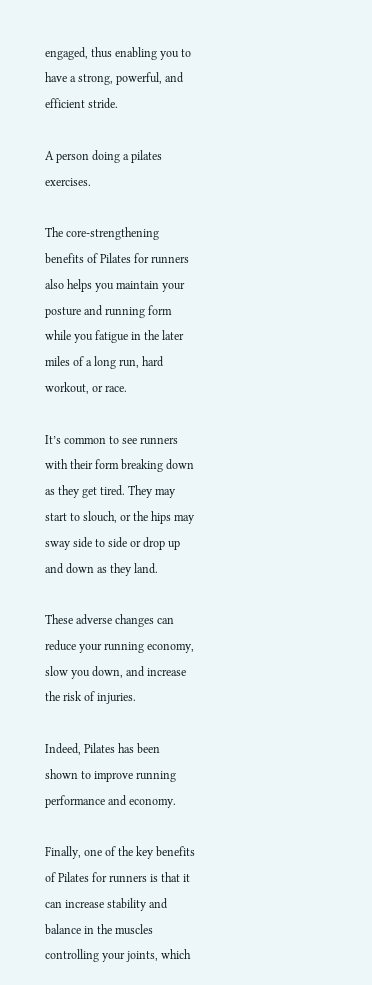engaged, thus enabling you to have a strong, powerful, and efficient stride.

A person doing a pilates exercises.

The core-strengthening benefits of Pilates for runners also helps you maintain your posture and running form while you fatigue in the later miles of a long run, hard workout, or race.

It’s common to see runners with their form breaking down as they get tired. They may start to slouch, or the hips may sway side to side or drop up and down as they land.

These adverse changes can reduce your running economy, slow you down, and increase the risk of injuries.

Indeed, Pilates has been shown to improve running performance and economy.

Finally, one of the key benefits of Pilates for runners is that it can increase stability and balance in the muscles controlling your joints, which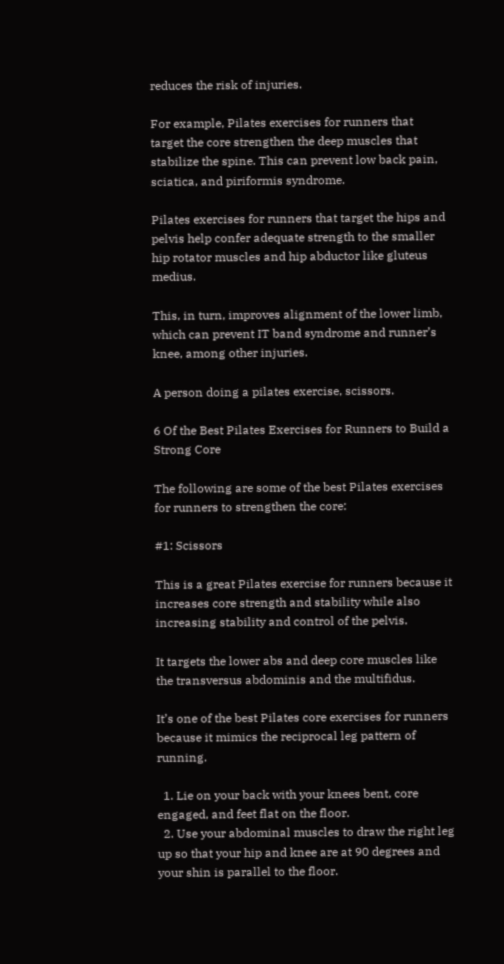reduces the risk of injuries.

For example, Pilates exercises for runners that target the core strengthen the deep muscles that stabilize the spine. This can prevent low back pain, sciatica, and piriformis syndrome.

Pilates exercises for runners that target the hips and pelvis help confer adequate strength to the smaller hip rotator muscles and hip abductor like gluteus medius.

This, in turn, improves alignment of the lower limb, which can prevent IT band syndrome and runner’s knee, among other injuries.

A person doing a pilates exercise, scissors.

6 Of the Best Pilates Exercises for Runners to Build a Strong Core

The following are some of the best Pilates exercises for runners to strengthen the core:

#1: Scissors

This is a great Pilates exercise for runners because it increases core strength and stability while also increasing stability and control of the pelvis.

It targets the lower abs and deep core muscles like the transversus abdominis and the multifidus.

It’s one of the best Pilates core exercises for runners because it mimics the reciprocal leg pattern of running.

  1. Lie on your back with your knees bent, core engaged, and feet flat on the floor.
  2. Use your abdominal muscles to draw the right leg up so that your hip and knee are at 90 degrees and your shin is parallel to the floor.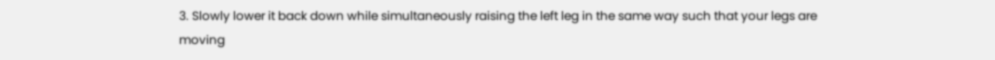3. Slowly lower it back down while simultaneously raising the left leg in the same way such that your legs are moving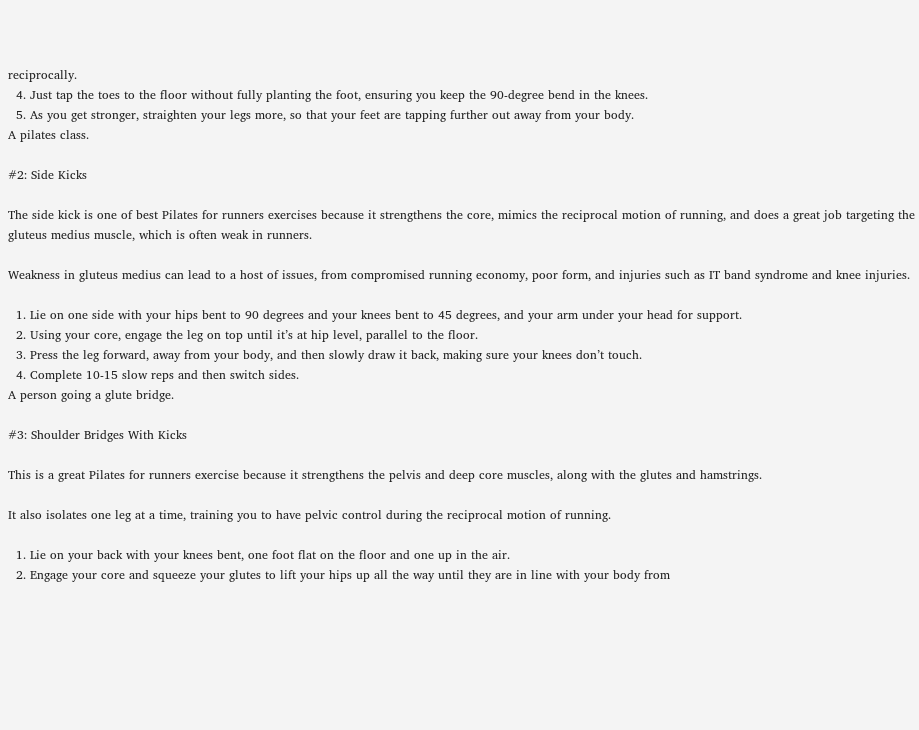reciprocally.
  4. Just tap the toes to the floor without fully planting the foot, ensuring you keep the 90-degree bend in the knees.
  5. As you get stronger, straighten your legs more, so that your feet are tapping further out away from your body.
A pilates class.

#2: Side Kicks

The side kick is one of best Pilates for runners exercises because it strengthens the core, mimics the reciprocal motion of running, and does a great job targeting the gluteus medius muscle, which is often weak in runners.

Weakness in gluteus medius can lead to a host of issues, from compromised running economy, poor form, and injuries such as IT band syndrome and knee injuries.

  1. Lie on one side with your hips bent to 90 degrees and your knees bent to 45 degrees, and your arm under your head for support.
  2. Using your core, engage the leg on top until it’s at hip level, parallel to the floor.
  3. Press the leg forward, away from your body, and then slowly draw it back, making sure your knees don’t touch.
  4. Complete 10-15 slow reps and then switch sides.
A person going a glute bridge.

#3: Shoulder Bridges With Kicks

This is a great Pilates for runners exercise because it strengthens the pelvis and deep core muscles, along with the glutes and hamstrings.

It also isolates one leg at a time, training you to have pelvic control during the reciprocal motion of running.

  1. Lie on your back with your knees bent, one foot flat on the floor and one up in the air.
  2. Engage your core and squeeze your glutes to lift your hips up all the way until they are in line with your body from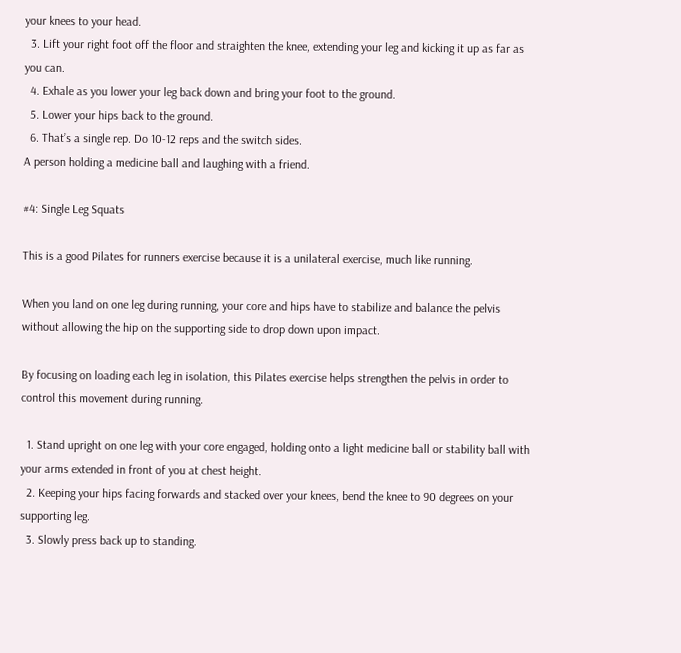your knees to your head.
  3. Lift your right foot off the floor and straighten the knee, extending your leg and kicking it up as far as you can.
  4. Exhale as you lower your leg back down and bring your foot to the ground.
  5. Lower your hips back to the ground.
  6. That’s a single rep. Do 10-12 reps and the switch sides.
A person holding a medicine ball and laughing with a friend.

#4: Single Leg Squats

This is a good Pilates for runners exercise because it is a unilateral exercise, much like running.

When you land on one leg during running, your core and hips have to stabilize and balance the pelvis without allowing the hip on the supporting side to drop down upon impact.

By focusing on loading each leg in isolation, this Pilates exercise helps strengthen the pelvis in order to control this movement during running.

  1. Stand upright on one leg with your core engaged, holding onto a light medicine ball or stability ball with your arms extended in front of you at chest height.
  2. Keeping your hips facing forwards and stacked over your knees, bend the knee to 90 degrees on your supporting leg.
  3. Slowly press back up to standing.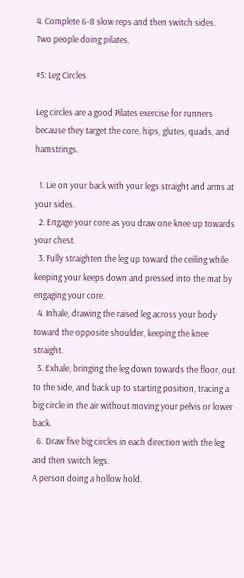4. Complete 6-8 slow reps and then switch sides.
Two people doing pilates.

#5: Leg Circles

Leg circles are a good Pilates exercise for runners because they target the core, hips, glutes, quads, and hamstrings.

  1. Lie on your back with your legs straight and arms at your sides.
  2. Engage your core as you draw one knee up towards your chest.
  3. Fully straighten the leg up toward the ceiling while keeping your keeps down and pressed into the mat by engaging your core.
  4. Inhale, drawing the raised leg across your body toward the opposite shoulder, keeping the knee straight.
  5. Exhale, bringing the leg down towards the floor, out to the side, and back up to starting position, tracing a big circle in the air without moving your pelvis or lower back.
  6. Draw five big circles in each direction with the leg and then switch legs.
A person doing a hollow hold.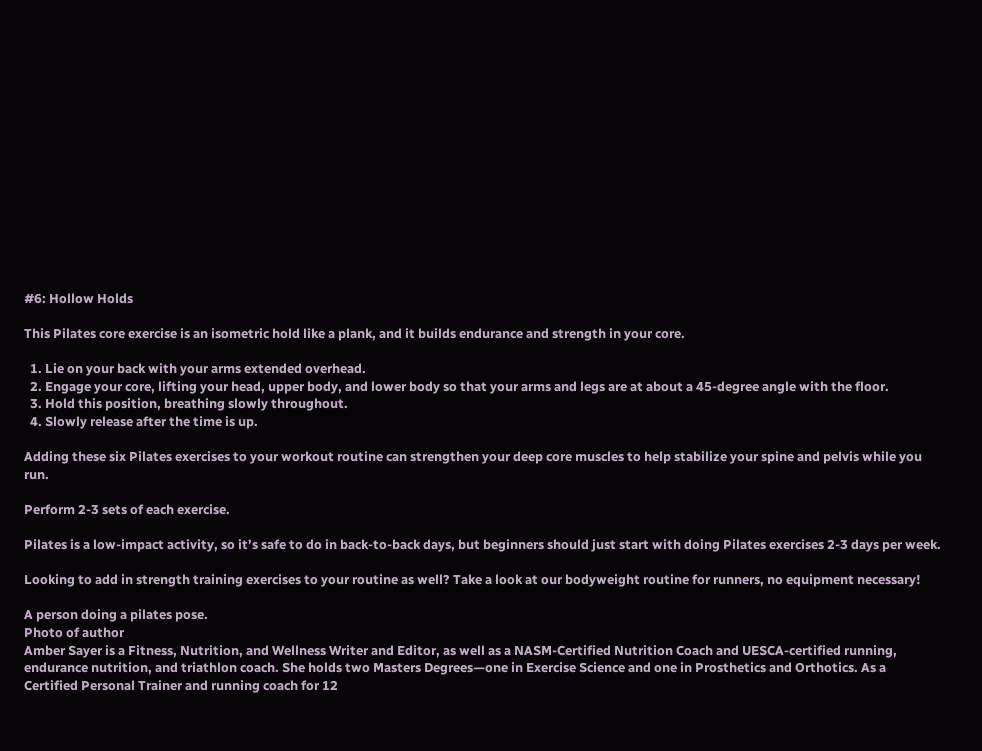#6: Hollow Holds

This Pilates core exercise is an isometric hold like a plank, and it builds endurance and strength in your core.

  1. Lie on your back with your arms extended overhead.
  2. Engage your core, lifting your head, upper body, and lower body so that your arms and legs are at about a 45-degree angle with the floor.
  3. Hold this position, breathing slowly throughout.
  4. Slowly release after the time is up.

Adding these six Pilates exercises to your workout routine can strengthen your deep core muscles to help stabilize your spine and pelvis while you run.

Perform 2-3 sets of each exercise.

Pilates is a low-impact activity, so it’s safe to do in back-to-back days, but beginners should just start with doing Pilates exercises 2-3 days per week.

Looking to add in strength training exercises to your routine as well? Take a look at our bodyweight routine for runners, no equipment necessary!

A person doing a pilates pose.
Photo of author
Amber Sayer is a Fitness, Nutrition, and Wellness Writer and Editor, as well as a NASM-Certified Nutrition Coach and UESCA-certified running, endurance nutrition, and triathlon coach. She holds two Masters Degrees—one in Exercise Science and one in Prosthetics and Orthotics. As a Certified Personal Trainer and running coach for 12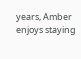years, Amber enjoys staying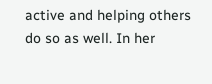active and helping others do so as well. In her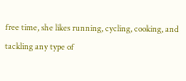free time, she likes running, cycling, cooking, and tackling any type of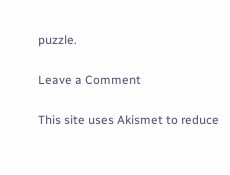puzzle.

Leave a Comment

This site uses Akismet to reduce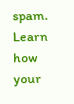spam. Learn how your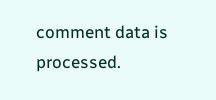comment data is processed.